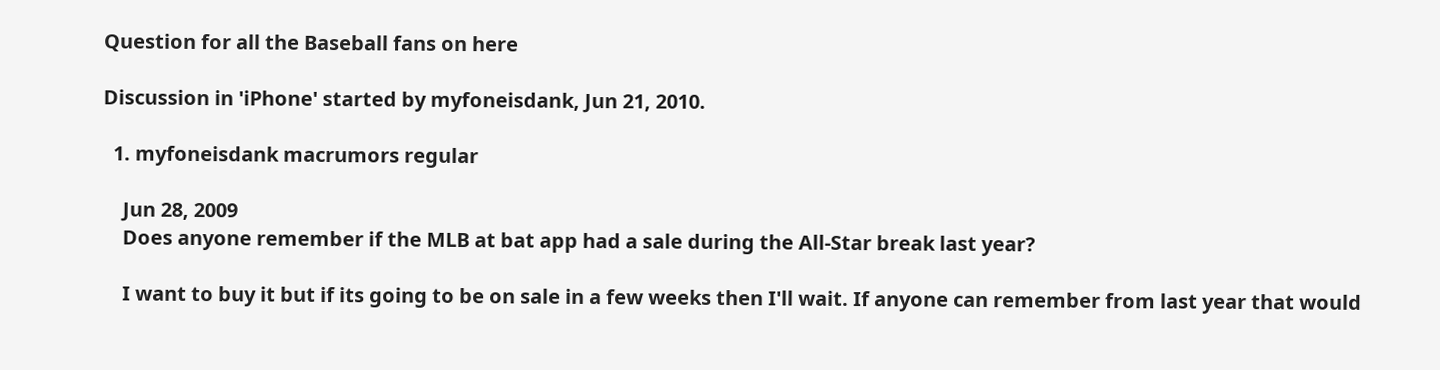Question for all the Baseball fans on here

Discussion in 'iPhone' started by myfoneisdank, Jun 21, 2010.

  1. myfoneisdank macrumors regular

    Jun 28, 2009
    Does anyone remember if the MLB at bat app had a sale during the All-Star break last year?

    I want to buy it but if its going to be on sale in a few weeks then I'll wait. If anyone can remember from last year that would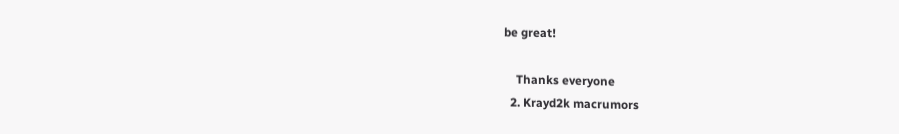be great!

    Thanks everyone
  2. Krayd2k macrumors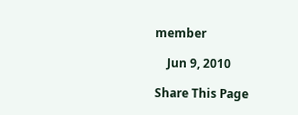member

    Jun 9, 2010

Share This Page